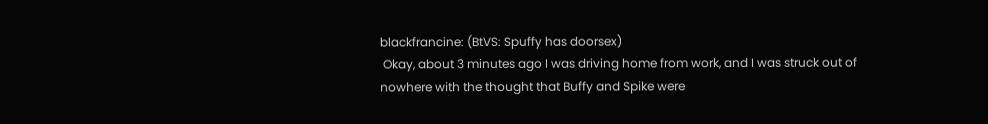blackfrancine: (BtVS: Spuffy has doorsex)
 Okay, about 3 minutes ago I was driving home from work, and I was struck out of nowhere with the thought that Buffy and Spike were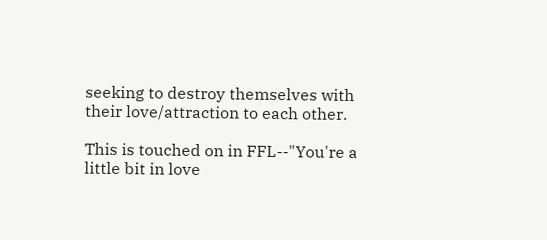seeking to destroy themselves with their love/attraction to each other.

This is touched on in FFL--"You're a little bit in love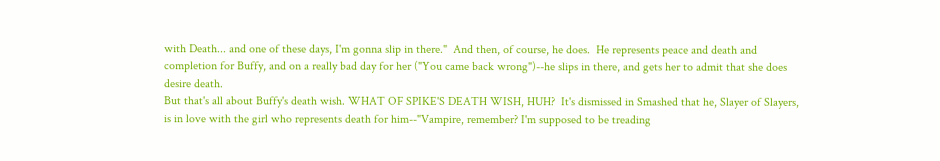with Death... and one of these days, I'm gonna slip in there."  And then, of course, he does.  He represents peace and death and completion for Buffy, and on a really bad day for her ("You came back wrong")--he slips in there, and gets her to admit that she does desire death.
But that's all about Buffy's death wish. WHAT OF SPIKE'S DEATH WISH, HUH?  It's dismissed in Smashed that he, Slayer of Slayers, is in love with the girl who represents death for him--"Vampire, remember? I'm supposed to be treading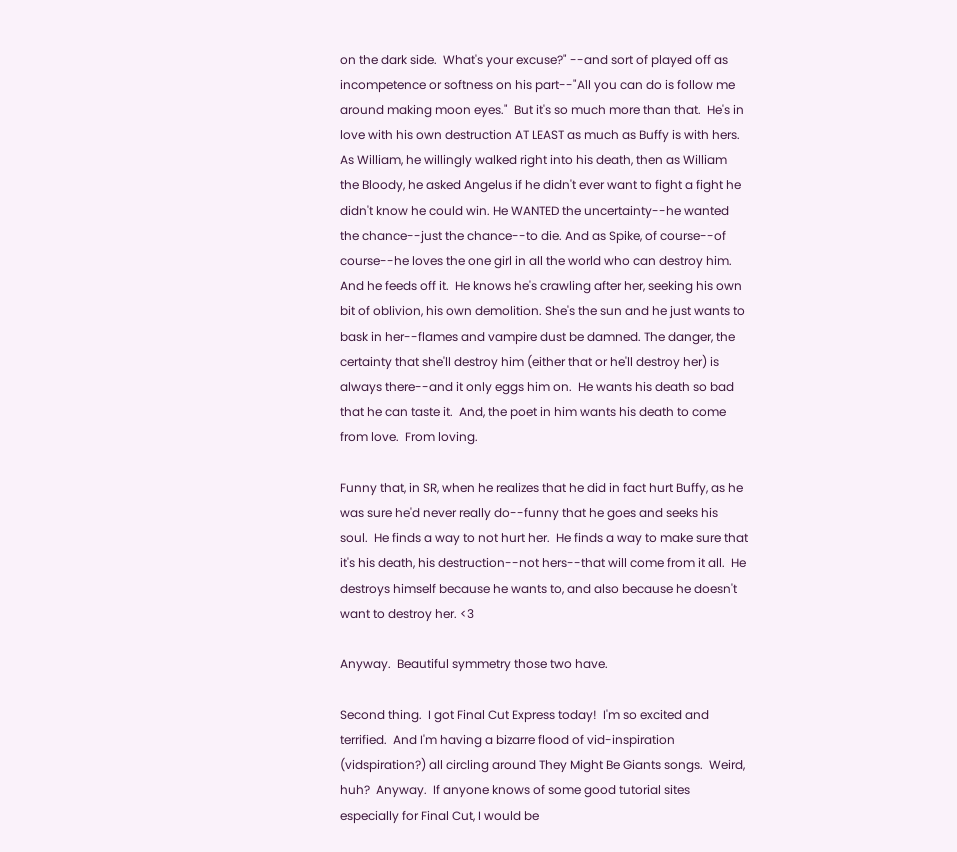on the dark side.  What's your excuse?" --and sort of played off as incompetence or softness on his part--"All you can do is follow me around making moon eyes."  But it's so much more than that.  He's in love with his own destruction AT LEAST as much as Buffy is with hers. As William, he willingly walked right into his death, then as William the Bloody, he asked Angelus if he didn't ever want to fight a fight he didn't know he could win. He WANTED the uncertainty--he wanted the chance--just the chance--to die. And as Spike, of course--of course--he loves the one girl in all the world who can destroy him.  And he feeds off it.  He knows he's crawling after her, seeking his own bit of oblivion, his own demolition. She's the sun and he just wants to bask in her--flames and vampire dust be damned. The danger, the certainty that she'll destroy him (either that or he'll destroy her) is always there--and it only eggs him on.  He wants his death so bad that he can taste it.  And, the poet in him wants his death to come from love.  From loving.

Funny that, in SR, when he realizes that he did in fact hurt Buffy, as he was sure he'd never really do--funny that he goes and seeks his soul.  He finds a way to not hurt her.  He finds a way to make sure that it's his death, his destruction--not hers--that will come from it all.  He destroys himself because he wants to, and also because he doesn't want to destroy her. <3

Anyway.  Beautiful symmetry those two have.

Second thing.  I got Final Cut Express today!  I'm so excited and terrified.  And I'm having a bizarre flood of vid-inspiration (vidspiration?) all circling around They Might Be Giants songs.  Weird, huh?  Anyway.  If anyone knows of some good tutorial sites especially for Final Cut, I would be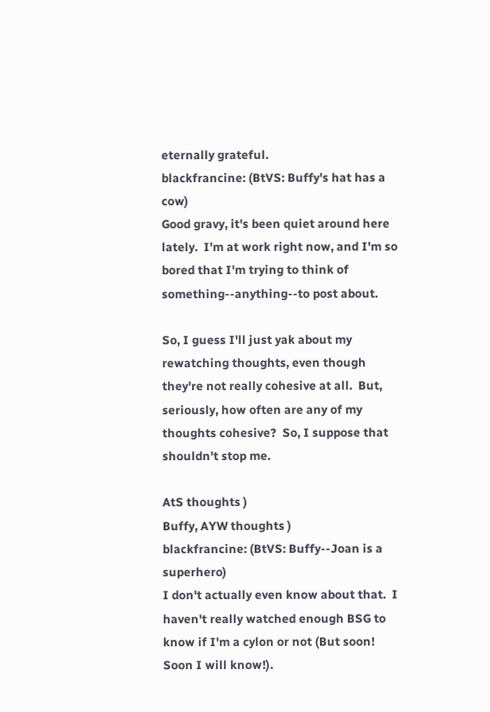eternally grateful.
blackfrancine: (BtVS: Buffy's hat has a cow)
Good gravy, it's been quiet around here lately.  I'm at work right now, and I'm so bored that I'm trying to think of something--anything--to post about.

So, I guess I'll just yak about my rewatching thoughts, even though they're not really cohesive at all.  But, seriously, how often are any of my thoughts cohesive?  So, I suppose that shouldn't stop me.

AtS thoughts )
Buffy, AYW thoughts )
blackfrancine: (BtVS: Buffy--Joan is a superhero)
I don't actually even know about that.  I haven't really watched enough BSG to know if I'm a cylon or not (But soon!  Soon I will know!).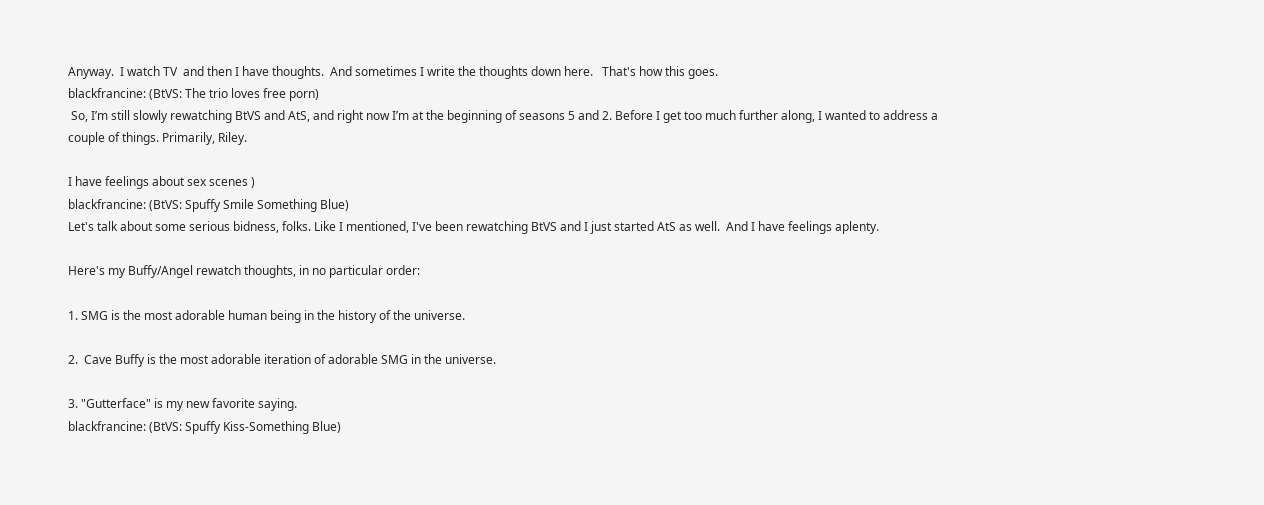Anyway.  I watch TV  and then I have thoughts.  And sometimes I write the thoughts down here.   That's how this goes.
blackfrancine: (BtVS: The trio loves free porn)
 So, I’m still slowly rewatching BtVS and AtS, and right now I’m at the beginning of seasons 5 and 2. Before I get too much further along, I wanted to address a couple of things. Primarily, Riley.

I have feelings about sex scenes )
blackfrancine: (BtVS: Spuffy Smile Something Blue)
Let's talk about some serious bidness, folks. Like I mentioned, I've been rewatching BtVS and I just started AtS as well.  And I have feelings aplenty.

Here's my Buffy/Angel rewatch thoughts, in no particular order:

1. SMG is the most adorable human being in the history of the universe.

2.  Cave Buffy is the most adorable iteration of adorable SMG in the universe.

3. "Gutterface" is my new favorite saying.
blackfrancine: (BtVS: Spuffy Kiss-Something Blue)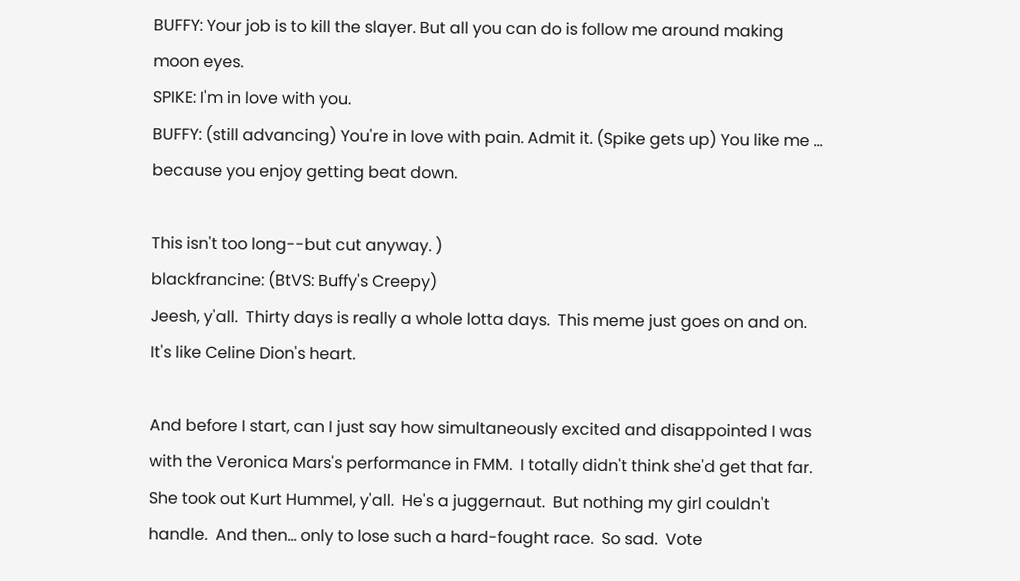BUFFY: Your job is to kill the slayer. But all you can do is follow me around making moon eyes.
SPIKE: I'm in love with you.
BUFFY: (still advancing) You're in love with pain. Admit it. (Spike gets up) You like me ... because you enjoy getting beat down.

This isn't too long--but cut anyway. )
blackfrancine: (BtVS: Buffy's Creepy)
Jeesh, y'all.  Thirty days is really a whole lotta days.  This meme just goes on and on.  It's like Celine Dion's heart.

And before I start, can I just say how simultaneously excited and disappointed I was with the Veronica Mars's performance in FMM.  I totally didn't think she'd get that far.  She took out Kurt Hummel, y'all.  He's a juggernaut.  But nothing my girl couldn't handle.  And then... only to lose such a hard-fought race.  So sad.  Vote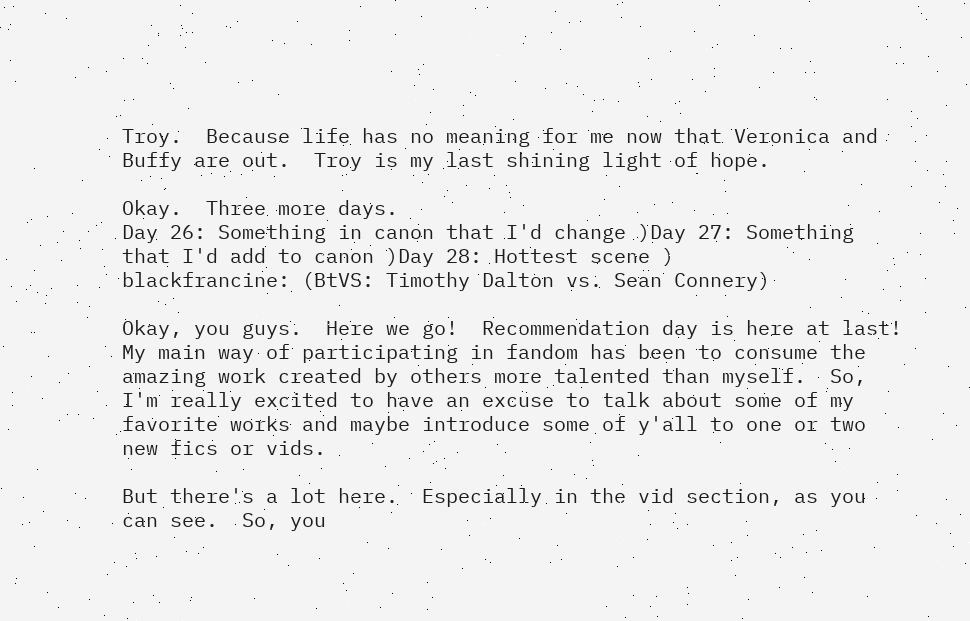Troy.  Because life has no meaning for me now that Veronica and Buffy are out.  Troy is my last shining light of hope.

Okay.  Three more days.
Day 26: Something in canon that I'd change )Day 27: Something that I'd add to canon )Day 28: Hottest scene )
blackfrancine: (BtVS: Timothy Dalton vs. Sean Connery)

Okay, you guys.  Here we go!  Recommendation day is here at last!  My main way of participating in fandom has been to consume the amazing work created by others more talented than myself.  So, I'm really excited to have an excuse to talk about some of my  favorite works and maybe introduce some of y'all to one or two new fics or vids.

But there's a lot here.  Especially in the vid section, as you can see.  So, you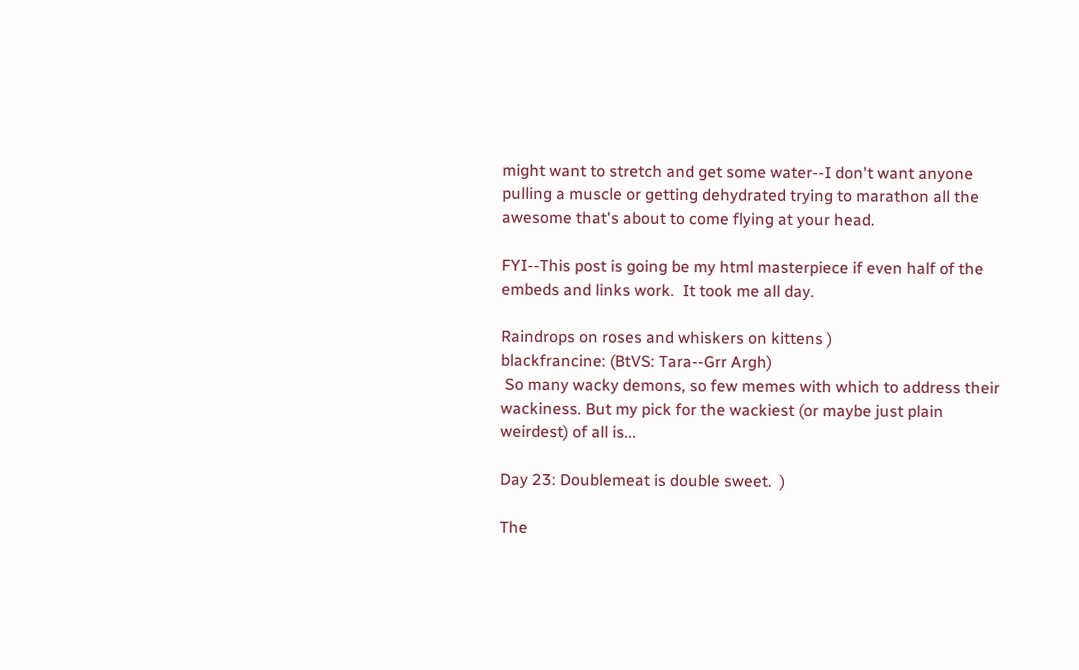might want to stretch and get some water--I don't want anyone pulling a muscle or getting dehydrated trying to marathon all the awesome that's about to come flying at your head.

FYI--This post is going be my html masterpiece if even half of the embeds and links work.  It took me all day.

Raindrops on roses and whiskers on kittens )
blackfrancine: (BtVS: Tara--Grr Argh)
 So many wacky demons, so few memes with which to address their wackiness. But my pick for the wackiest (or maybe just plain weirdest) of all is...

Day 23: Doublemeat is double sweet.  )

The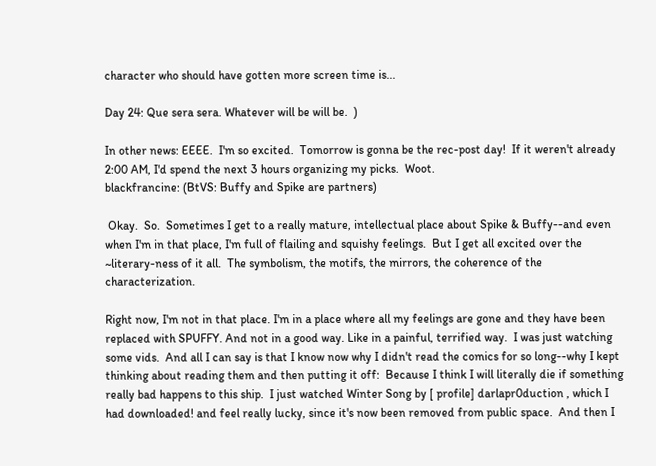character who should have gotten more screen time is...

Day 24: Que sera sera. Whatever will be will be.  )

In other news: EEEE.  I'm so excited.  Tomorrow is gonna be the rec-post day!  If it weren't already 2:00 AM, I'd spend the next 3 hours organizing my picks.  Woot.
blackfrancine: (BtVS: Buffy and Spike are partners)

 Okay.  So.  Sometimes I get to a really mature, intellectual place about Spike & Buffy--and even when I'm in that place, I'm full of flailing and squishy feelings.  But I get all excited over the ~literary-ness of it all.  The symbolism, the motifs, the mirrors, the coherence of the characterization.

Right now, I'm not in that place. I'm in a place where all my feelings are gone and they have been replaced with SPUFFY. And not in a good way. Like in a painful, terrified way.  I was just watching some vids.  And all I can say is that I know now why I didn't read the comics for so long--why I kept thinking about reading them and then putting it off:  Because I think I will literally die if something really bad happens to this ship.  I just watched Winter Song by [ profile] darlapr0duction , which I had downloaded! and feel really lucky, since it's now been removed from public space.  And then I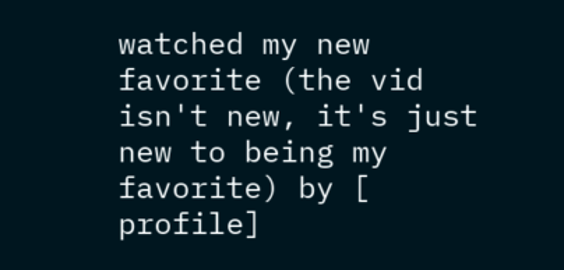watched my new favorite (the vid isn't new, it's just new to being my favorite) by [ profile]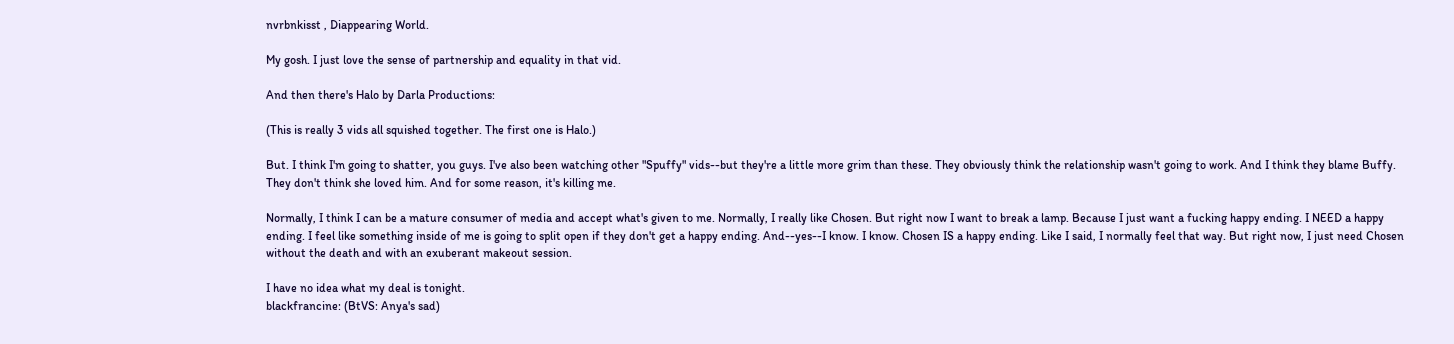nvrbnkisst , Diappearing World.

My gosh. I just love the sense of partnership and equality in that vid.

And then there's Halo by Darla Productions:

(This is really 3 vids all squished together. The first one is Halo.)

But. I think I'm going to shatter, you guys. I've also been watching other "Spuffy" vids--but they're a little more grim than these. They obviously think the relationship wasn't going to work. And I think they blame Buffy. They don't think she loved him. And for some reason, it's killing me.

Normally, I think I can be a mature consumer of media and accept what's given to me. Normally, I really like Chosen. But right now I want to break a lamp. Because I just want a fucking happy ending. I NEED a happy ending. I feel like something inside of me is going to split open if they don't get a happy ending. And--yes--I know. I know. Chosen IS a happy ending. Like I said, I normally feel that way. But right now, I just need Chosen without the death and with an exuberant makeout session.

I have no idea what my deal is tonight.
blackfrancine: (BtVS: Anya's sad)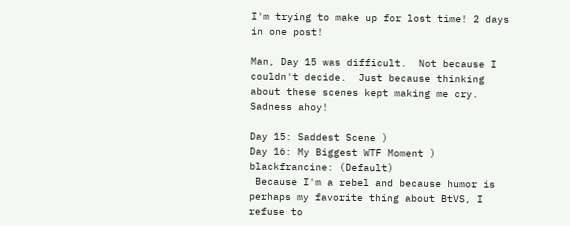I'm trying to make up for lost time! 2 days in one post!

Man, Day 15 was difficult.  Not because I couldn't decide.  Just because thinking about these scenes kept making me cry.  Sadness ahoy!

Day 15: Saddest Scene )
Day 16: My Biggest WTF Moment )
blackfrancine: (Default)
 Because I'm a rebel and because humor is perhaps my favorite thing about BtVS, I refuse to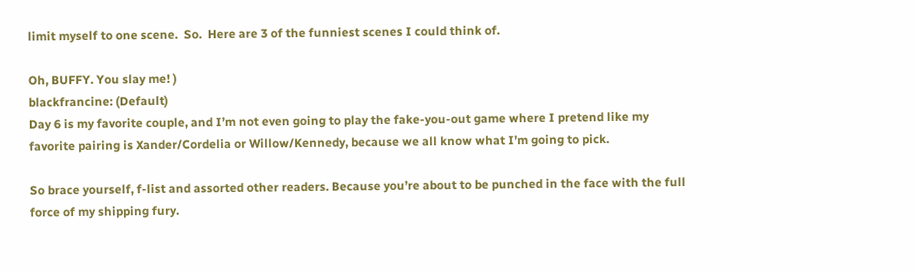limit myself to one scene.  So.  Here are 3 of the funniest scenes I could think of.

Oh, BUFFY. You slay me! )
blackfrancine: (Default)
Day 6 is my favorite couple, and I’m not even going to play the fake-you-out game where I pretend like my favorite pairing is Xander/Cordelia or Willow/Kennedy, because we all know what I’m going to pick.

So brace yourself, f-list and assorted other readers. Because you’re about to be punched in the face with the full force of my shipping fury.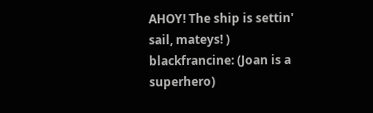AHOY! The ship is settin' sail, mateys! )
blackfrancine: (Joan is a superhero)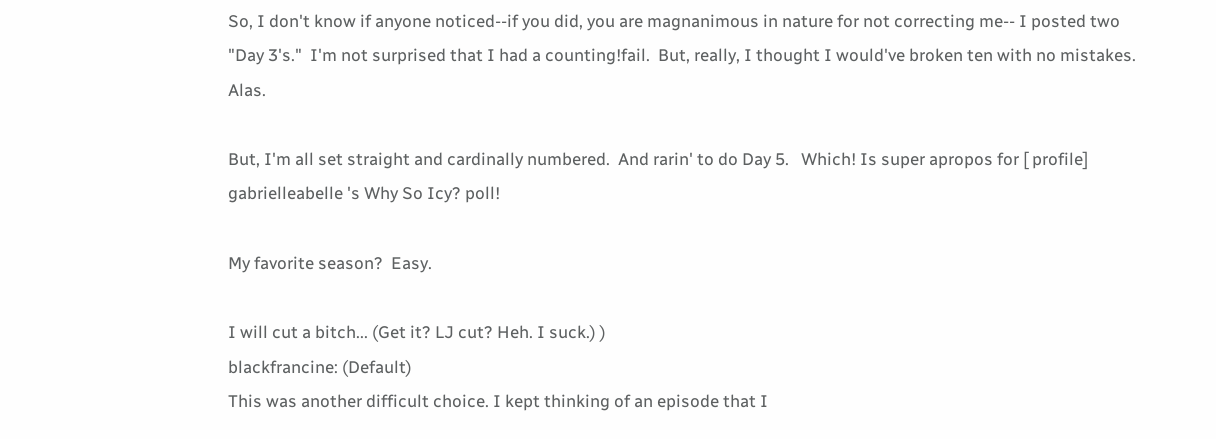So, I don't know if anyone noticed--if you did, you are magnanimous in nature for not correcting me-- I posted two "Day 3's."  I'm not surprised that I had a counting!fail.  But, really, I thought I would've broken ten with no mistakes.  Alas.

But, I'm all set straight and cardinally numbered.  And rarin' to do Day 5.   Which! Is super apropos for [ profile] gabrielleabelle 's Why So Icy? poll!

My favorite season?  Easy.

I will cut a bitch... (Get it? LJ cut? Heh. I suck.) )
blackfrancine: (Default)
This was another difficult choice. I kept thinking of an episode that I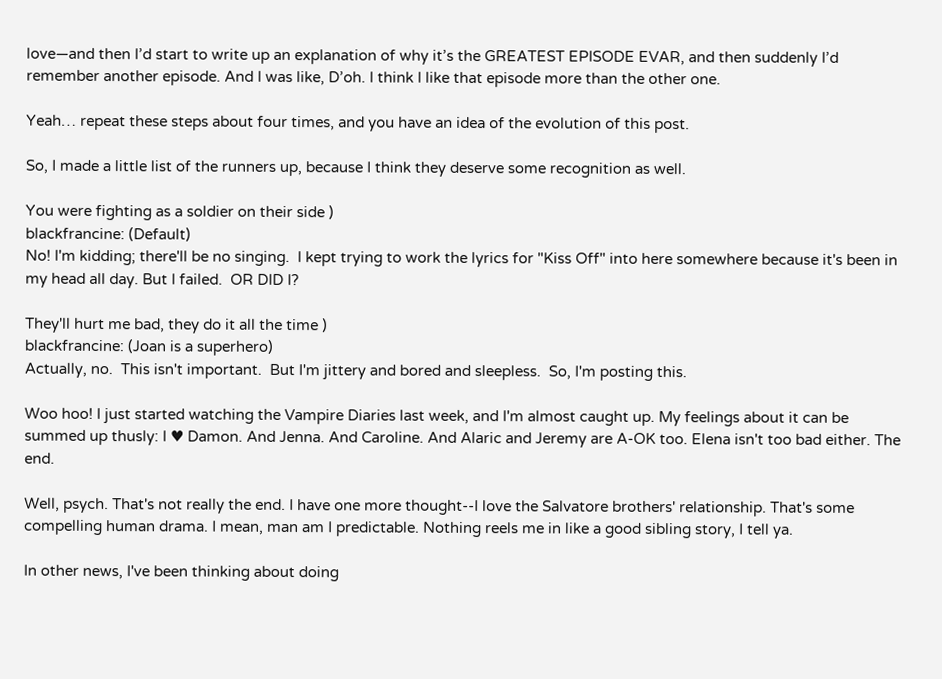love—and then I’d start to write up an explanation of why it’s the GREATEST EPISODE EVAR, and then suddenly I’d remember another episode. And I was like, D’oh. I think I like that episode more than the other one.

Yeah… repeat these steps about four times, and you have an idea of the evolution of this post.

So, I made a little list of the runners up, because I think they deserve some recognition as well.

You were fighting as a soldier on their side )
blackfrancine: (Default)
No! I'm kidding; there'll be no singing.  I kept trying to work the lyrics for "Kiss Off" into here somewhere because it's been in my head all day. But I failed.  OR DID I?

They'll hurt me bad, they do it all the time )
blackfrancine: (Joan is a superhero)
Actually, no.  This isn't important.  But I'm jittery and bored and sleepless.  So, I'm posting this.

Woo hoo! I just started watching the Vampire Diaries last week, and I'm almost caught up. My feelings about it can be summed up thusly: I ♥ Damon. And Jenna. And Caroline. And Alaric and Jeremy are A-OK too. Elena isn't too bad either. The end.

Well, psych. That's not really the end. I have one more thought--I love the Salvatore brothers' relationship. That's some compelling human drama. I mean, man am I predictable. Nothing reels me in like a good sibling story, I tell ya.

In other news, I've been thinking about doing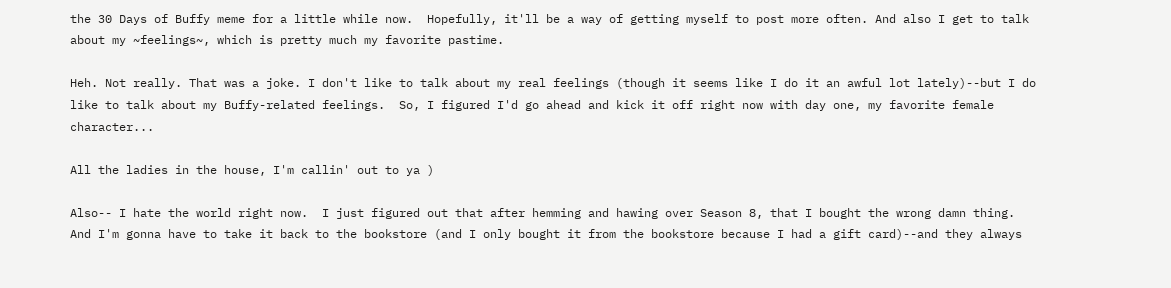the 30 Days of Buffy meme for a little while now.  Hopefully, it'll be a way of getting myself to post more often. And also I get to talk about my ~feelings~, which is pretty much my favorite pastime.

Heh. Not really. That was a joke. I don't like to talk about my real feelings (though it seems like I do it an awful lot lately)--but I do like to talk about my Buffy-related feelings.  So, I figured I'd go ahead and kick it off right now with day one, my favorite female character...

All the ladies in the house, I'm callin' out to ya )

Also-- I hate the world right now.  I just figured out that after hemming and hawing over Season 8, that I bought the wrong damn thing.  And I'm gonna have to take it back to the bookstore (and I only bought it from the bookstore because I had a gift card)--and they always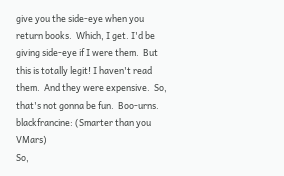give you the side-eye when you return books.  Which, I get. I'd be giving side-eye if I were them.  But this is totally legit! I haven't read them.  And they were expensive.  So, that's not gonna be fun.  Boo-urns.
blackfrancine: (Smarter than you VMars)
So,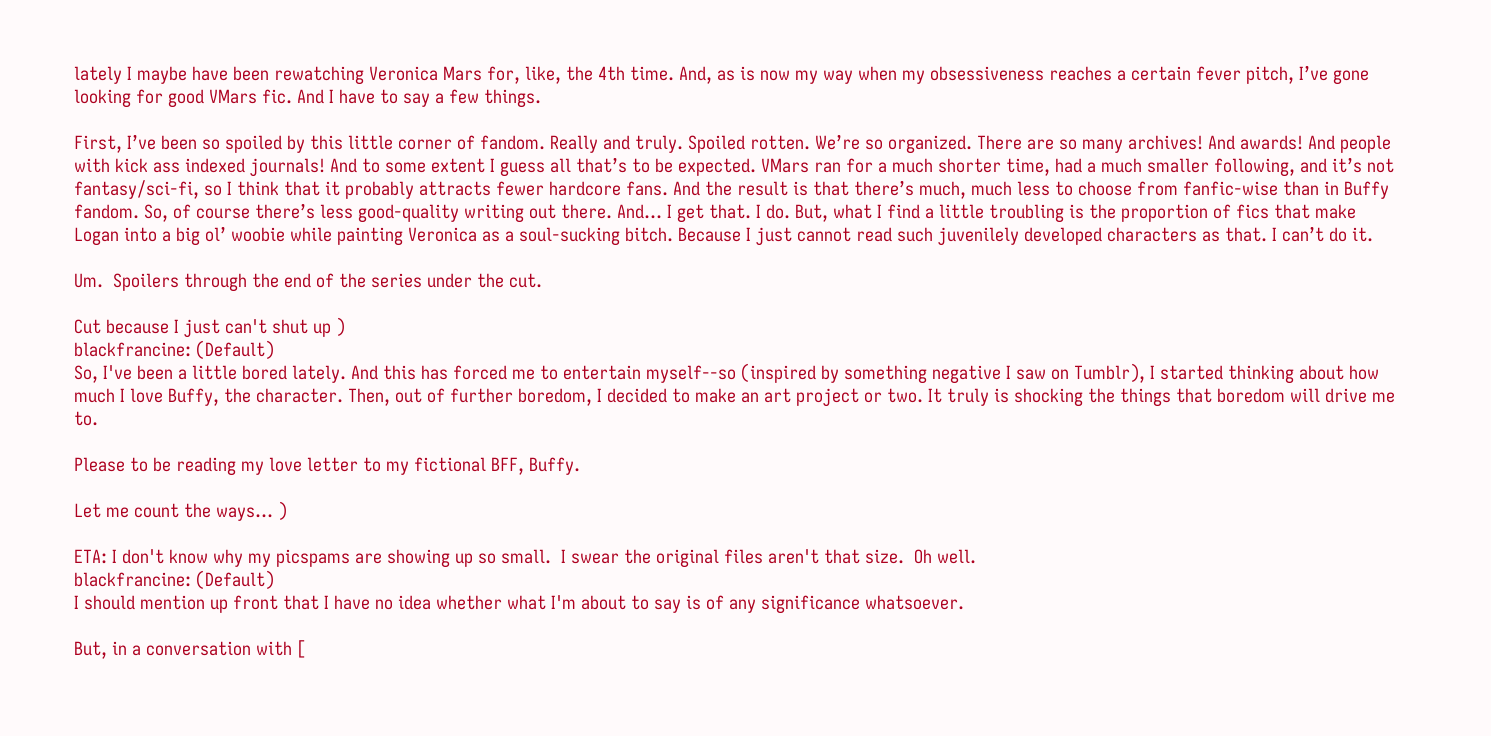lately I maybe have been rewatching Veronica Mars for, like, the 4th time. And, as is now my way when my obsessiveness reaches a certain fever pitch, I’ve gone looking for good VMars fic. And I have to say a few things.

First, I’ve been so spoiled by this little corner of fandom. Really and truly. Spoiled rotten. We’re so organized. There are so many archives! And awards! And people with kick ass indexed journals! And to some extent I guess all that’s to be expected. VMars ran for a much shorter time, had a much smaller following, and it’s not fantasy/sci-fi, so I think that it probably attracts fewer hardcore fans. And the result is that there’s much, much less to choose from fanfic-wise than in Buffy fandom. So, of course there’s less good-quality writing out there. And… I get that. I do. But, what I find a little troubling is the proportion of fics that make Logan into a big ol’ woobie while painting Veronica as a soul-sucking bitch. Because I just cannot read such juvenilely developed characters as that. I can’t do it.

Um.  Spoilers through the end of the series under the cut.

Cut because I just can't shut up )
blackfrancine: (Default)
So, I've been a little bored lately. And this has forced me to entertain myself--so (inspired by something negative I saw on Tumblr), I started thinking about how much I love Buffy, the character. Then, out of further boredom, I decided to make an art project or two. It truly is shocking the things that boredom will drive me to.

Please to be reading my love letter to my fictional BFF, Buffy.

Let me count the ways... )

ETA: I don't know why my picspams are showing up so small.  I swear the original files aren't that size.  Oh well.
blackfrancine: (Default)
I should mention up front that I have no idea whether what I'm about to say is of any significance whatsoever.

But, in a conversation with [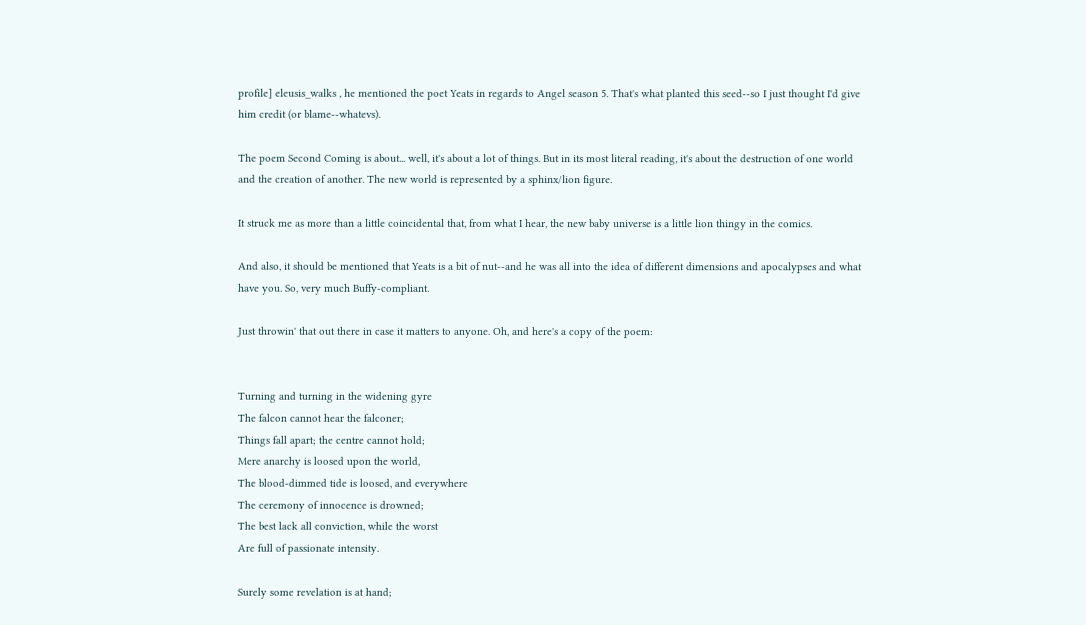profile] eleusis_walks , he mentioned the poet Yeats in regards to Angel season 5. That's what planted this seed--so I just thought I'd give him credit (or blame--whatevs).

The poem Second Coming is about... well, it's about a lot of things. But in its most literal reading, it's about the destruction of one world and the creation of another. The new world is represented by a sphinx/lion figure.

It struck me as more than a little coincidental that, from what I hear, the new baby universe is a little lion thingy in the comics.

And also, it should be mentioned that Yeats is a bit of nut--and he was all into the idea of different dimensions and apocalypses and what have you. So, very much Buffy-compliant.

Just throwin' that out there in case it matters to anyone. Oh, and here's a copy of the poem:


Turning and turning in the widening gyre
The falcon cannot hear the falconer;
Things fall apart; the centre cannot hold;
Mere anarchy is loosed upon the world,
The blood-dimmed tide is loosed, and everywhere
The ceremony of innocence is drowned;
The best lack all conviction, while the worst
Are full of passionate intensity.

Surely some revelation is at hand;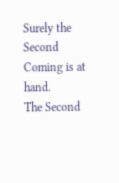Surely the Second Coming is at hand.
The Second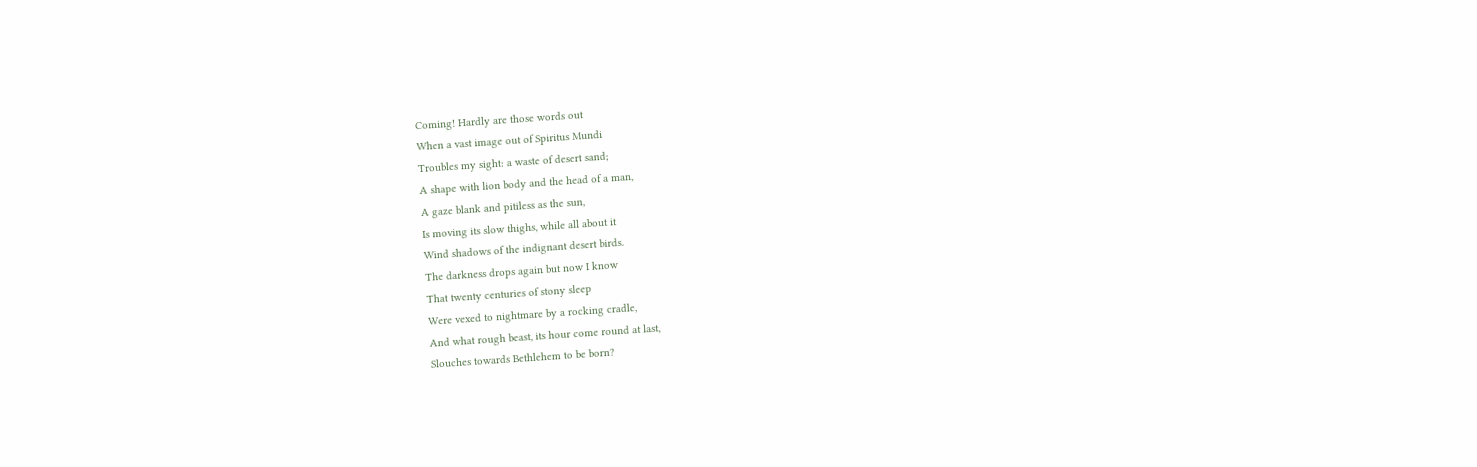Coming! Hardly are those words out
When a vast image out of Spiritus Mundi
Troubles my sight: a waste of desert sand;
A shape with lion body and the head of a man,
A gaze blank and pitiless as the sun,
Is moving its slow thighs, while all about it
Wind shadows of the indignant desert birds.
The darkness drops again but now I know
That twenty centuries of stony sleep
Were vexed to nightmare by a rocking cradle,
And what rough beast, its hour come round at last,
Slouches towards Bethlehem to be born?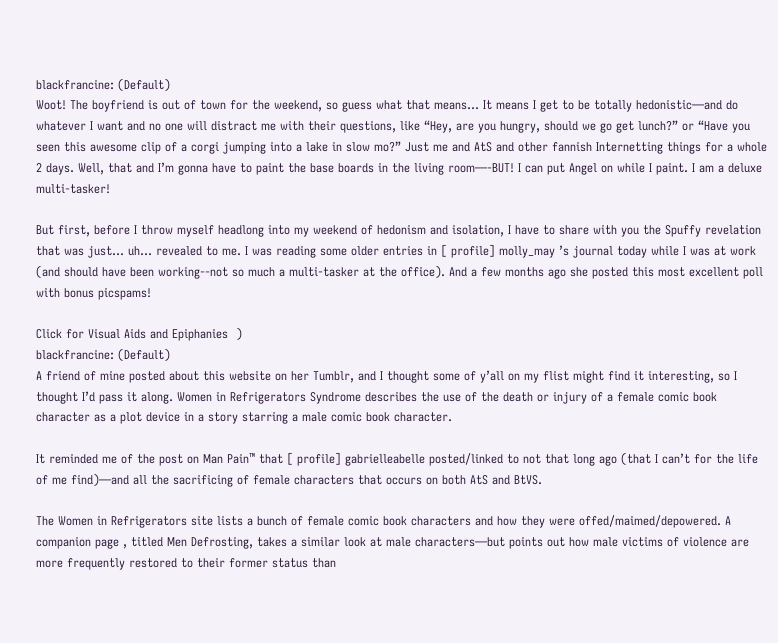blackfrancine: (Default)
Woot! The boyfriend is out of town for the weekend, so guess what that means… It means I get to be totally hedonistic—and do whatever I want and no one will distract me with their questions, like “Hey, are you hungry, should we go get lunch?” or “Have you seen this awesome clip of a corgi jumping into a lake in slow mo?” Just me and AtS and other fannish Internetting things for a whole 2 days. Well, that and I’m gonna have to paint the base boards in the living room—-BUT! I can put Angel on while I paint. I am a deluxe multi-tasker!

But first, before I throw myself headlong into my weekend of hedonism and isolation, I have to share with you the Spuffy revelation that was just… uh… revealed to me. I was reading some older entries in [ profile] molly_may ’s journal today while I was at work (and should have been working--not so much a multi-tasker at the office). And a few months ago she posted this most excellent poll with bonus picspams!

Click for Visual Aids and Epiphanies  )
blackfrancine: (Default)
A friend of mine posted about this website on her Tumblr, and I thought some of y’all on my flist might find it interesting, so I thought I’d pass it along. Women in Refrigerators Syndrome describes the use of the death or injury of a female comic book character as a plot device in a story starring a male comic book character.

It reminded me of the post on Man Pain™ that [ profile] gabrielleabelle posted/linked to not that long ago (that I can’t for the life of me find)—and all the sacrificing of female characters that occurs on both AtS and BtVS.

The Women in Refrigerators site lists a bunch of female comic book characters and how they were offed/maimed/depowered. A companion page , titled Men Defrosting, takes a similar look at male characters—but points out how male victims of violence are more frequently restored to their former status than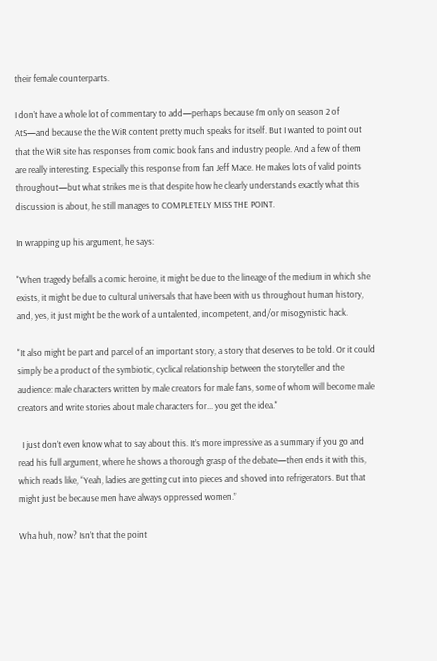their female counterparts.

I don’t have a whole lot of commentary to add—perhaps because I’m only on season 2 of AtS—and because the the WiR content pretty much speaks for itself. But I wanted to point out that the WiR site has responses from comic book fans and industry people. And a few of them are really interesting. Especially this response from fan Jeff Mace. He makes lots of valid points throughout—but what strikes me is that despite how he clearly understands exactly what this discussion is about, he still manages to COMPLETELY MISS THE POINT.

In wrapping up his argument, he says:

"When tragedy befalls a comic heroine, it might be due to the lineage of the medium in which she exists, it might be due to cultural universals that have been with us throughout human history, and, yes, it just might be the work of a untalented, incompetent, and/or misogynistic hack.

"It also might be part and parcel of an important story, a story that deserves to be told. Or it could simply be a product of the symbiotic, cyclical relationship between the storyteller and the audience: male characters written by male creators for male fans, some of whom will become male creators and write stories about male characters for... you get the idea."

  I just don’t even know what to say about this. It’s more impressive as a summary if you go and read his full argument, where he shows a thorough grasp of the debate—then ends it with this, which reads like, “Yeah, ladies are getting cut into pieces and shoved into refrigerators. But that might just be because men have always oppressed women.”

Wha huh, now? Isn’t that the point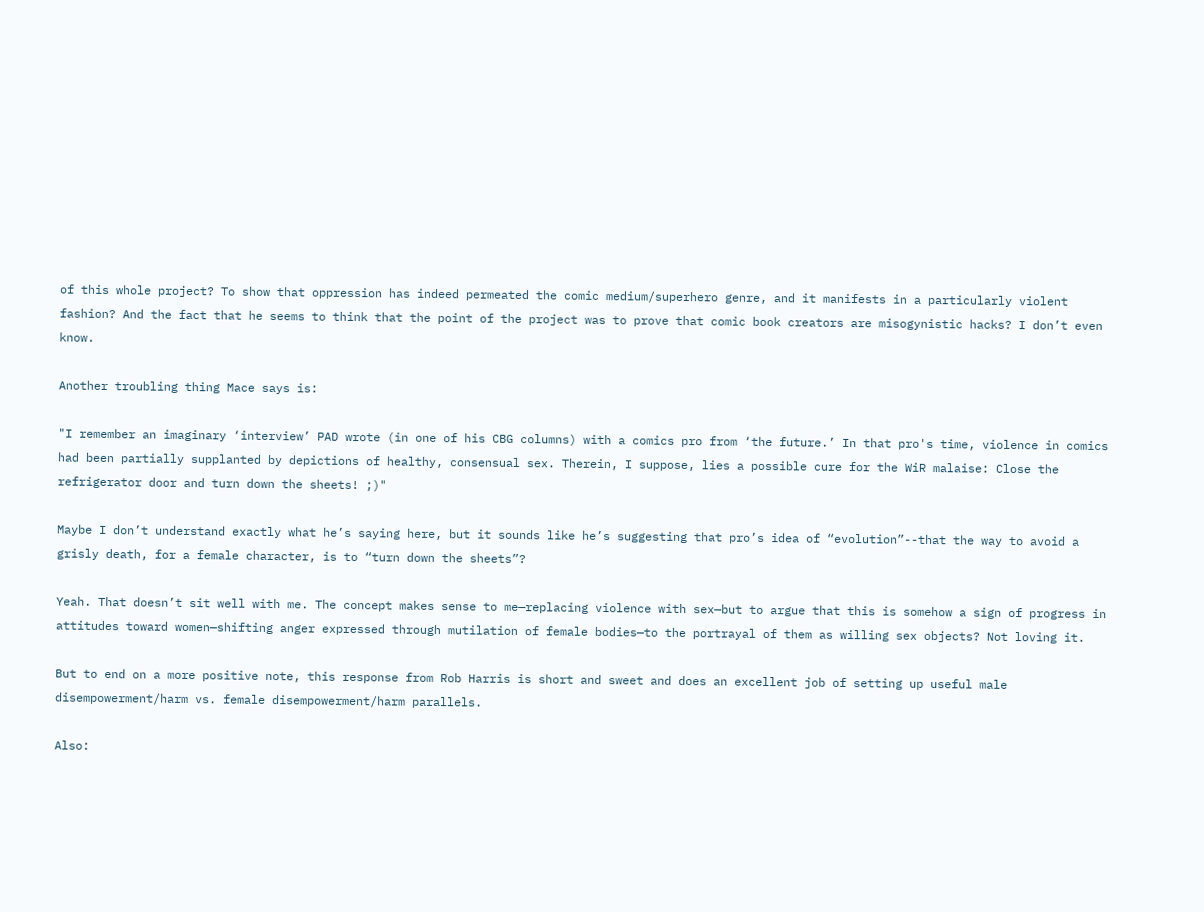of this whole project? To show that oppression has indeed permeated the comic medium/superhero genre, and it manifests in a particularly violent fashion? And the fact that he seems to think that the point of the project was to prove that comic book creators are misogynistic hacks? I don’t even know.

Another troubling thing Mace says is:

"I remember an imaginary ‘interview’ PAD wrote (in one of his CBG columns) with a comics pro from ‘the future.’ In that pro's time, violence in comics had been partially supplanted by depictions of healthy, consensual sex. Therein, I suppose, lies a possible cure for the WiR malaise: Close the refrigerator door and turn down the sheets! ;)"

Maybe I don’t understand exactly what he’s saying here, but it sounds like he’s suggesting that pro’s idea of “evolution”--that the way to avoid a grisly death, for a female character, is to “turn down the sheets”?

Yeah. That doesn’t sit well with me. The concept makes sense to me—replacing violence with sex—but to argue that this is somehow a sign of progress in attitudes toward women—shifting anger expressed through mutilation of female bodies—to the portrayal of them as willing sex objects? Not loving it.

But to end on a more positive note, this response from Rob Harris is short and sweet and does an excellent job of setting up useful male disempowerment/harm vs. female disempowerment/harm parallels.

Also: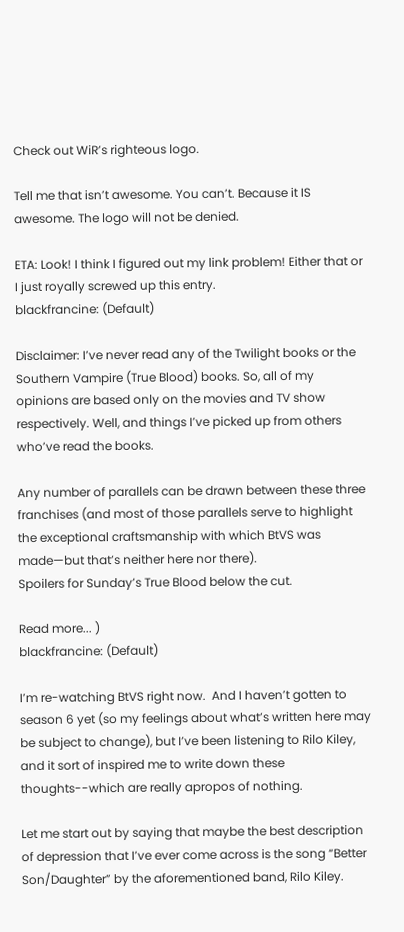Check out WiR’s righteous logo.

Tell me that isn’t awesome. You can’t. Because it IS awesome. The logo will not be denied.

ETA: Look! I think I figured out my link problem! Either that or I just royally screwed up this entry.
blackfrancine: (Default)

Disclaimer: I’ve never read any of the Twilight books or the Southern Vampire (True Blood) books. So, all of my opinions are based only on the movies and TV show respectively. Well, and things I’ve picked up from others who’ve read the books.

Any number of parallels can be drawn between these three franchises (and most of those parallels serve to highlight the exceptional craftsmanship with which BtVS was made—but that’s neither here nor there).
Spoilers for Sunday’s True Blood below the cut.

Read more... )
blackfrancine: (Default)

I’m re-watching BtVS right now.  And I haven’t gotten to season 6 yet (so my feelings about what’s written here may be subject to change), but I’ve been listening to Rilo Kiley, and it sort of inspired me to write down these thoughts--which are really apropos of nothing.

Let me start out by saying that maybe the best description of depression that I’ve ever come across is the song “Better Son/Daughter” by the aforementioned band, Rilo Kiley.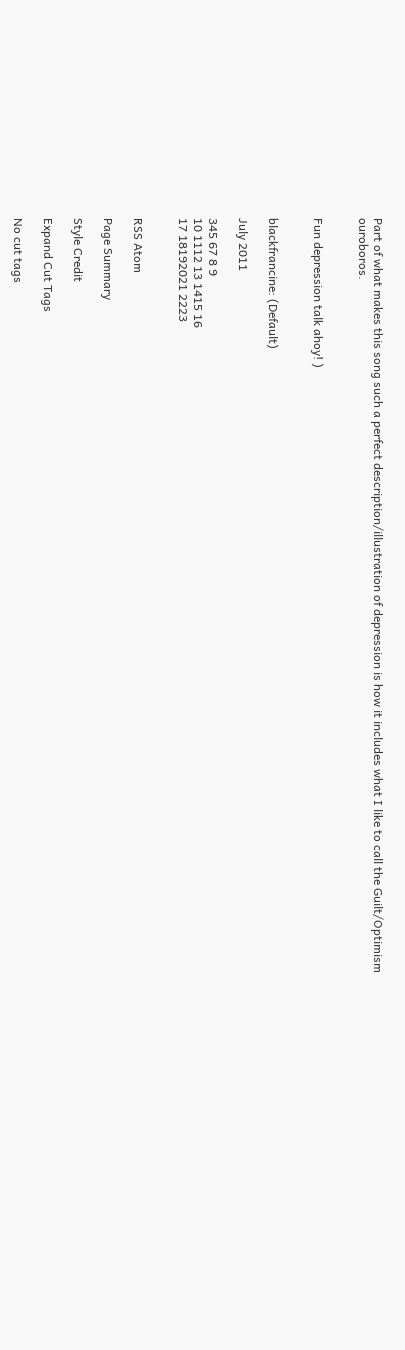Part of what makes this song such a perfect description/illustration of depression is how it includes what I like to call the Guilt/Optimism ouroboros.


Fun depression talk ahoy! )


blackfrancine: (Default)

July 2011

345 67 8 9
10 1112 13 1415 16
17 18192021 2223


RSS Atom

Page Summary

Style Credit

Expand Cut Tags

No cut tags